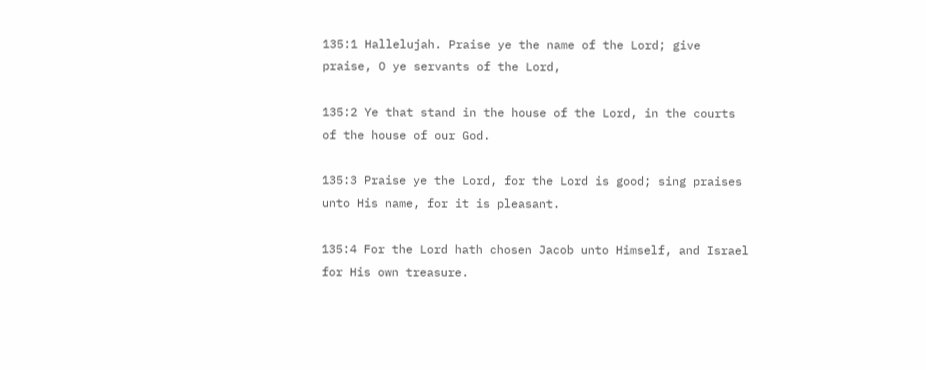135:1 Hallelujah. Praise ye the name of the Lord; give praise, O ye servants of the Lord,

135:2 Ye that stand in the house of the Lord, in the courts of the house of our God.

135:3 Praise ye the Lord, for the Lord is good; sing praises unto His name, for it is pleasant.

135:4 For the Lord hath chosen Jacob unto Himself, and Israel for His own treasure.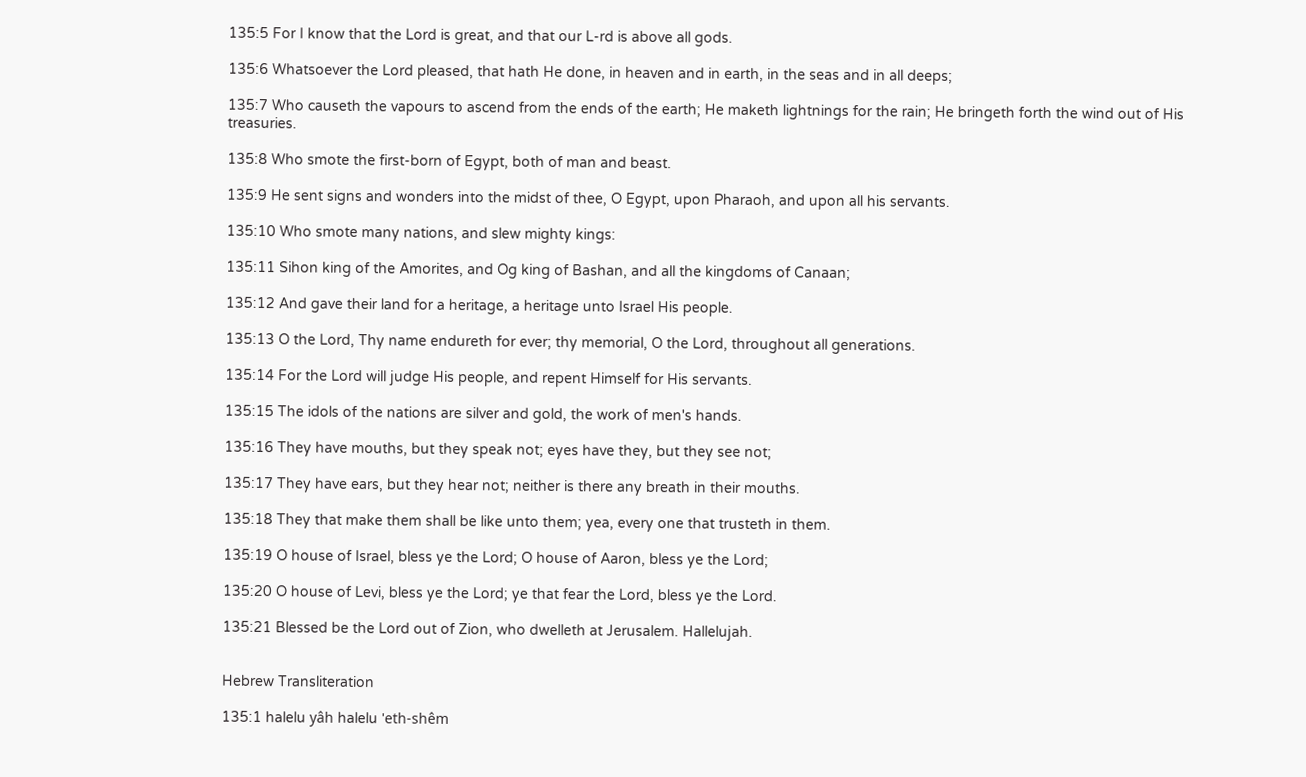135:5 For I know that the Lord is great, and that our L-rd is above all gods.

135:6 Whatsoever the Lord pleased, that hath He done, in heaven and in earth, in the seas and in all deeps;

135:7 Who causeth the vapours to ascend from the ends of the earth; He maketh lightnings for the rain; He bringeth forth the wind out of His treasuries.

135:8 Who smote the first-born of Egypt, both of man and beast.

135:9 He sent signs and wonders into the midst of thee, O Egypt, upon Pharaoh, and upon all his servants.

135:10 Who smote many nations, and slew mighty kings:

135:11 Sihon king of the Amorites, and Og king of Bashan, and all the kingdoms of Canaan;

135:12 And gave their land for a heritage, a heritage unto Israel His people.

135:13 O the Lord, Thy name endureth for ever; thy memorial, O the Lord, throughout all generations.

135:14 For the Lord will judge His people, and repent Himself for His servants.

135:15 The idols of the nations are silver and gold, the work of men's hands.

135:16 They have mouths, but they speak not; eyes have they, but they see not;

135:17 They have ears, but they hear not; neither is there any breath in their mouths.

135:18 They that make them shall be like unto them; yea, every one that trusteth in them.

135:19 O house of Israel, bless ye the Lord; O house of Aaron, bless ye the Lord;

135:20 O house of Levi, bless ye the Lord; ye that fear the Lord, bless ye the Lord.

135:21 Blessed be the Lord out of Zion, who dwelleth at Jerusalem. Hallelujah.


Hebrew Transliteration

135:1 halelu yâh halelu 'eth-shêm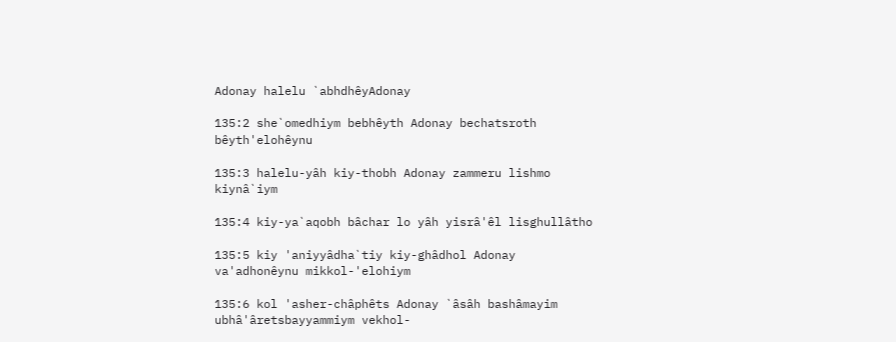Adonay halelu `abhdhêyAdonay

135:2 she`omedhiym bebhêyth Adonay bechatsroth bêyth'elohêynu

135:3 halelu-yâh kiy-thobh Adonay zammeru lishmo kiynâ`iym

135:4 kiy-ya`aqobh bâchar lo yâh yisrâ'êl lisghullâtho

135:5 kiy 'aniyyâdha`tiy kiy-ghâdhol Adonay va'adhonêynu mikkol-'elohiym

135:6 kol 'asher-châphêts Adonay `âsâh bashâmayim ubhâ'âretsbayyammiym vekhol-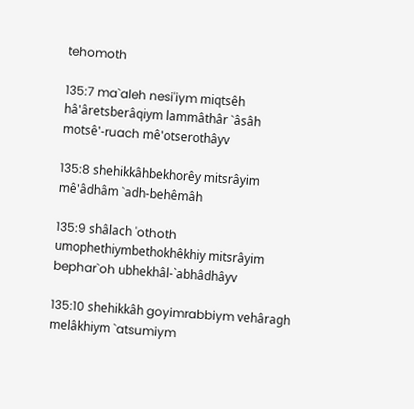tehomoth

135:7 ma`aleh nesi'iym miqtsêh hâ'âretsberâqiym lammâthâr `âsâh motsê'-ruach mê'otserothâyv

135:8 shehikkâhbekhorêy mitsrâyim mê'âdhâm `adh-behêmâh

135:9 shâlach 'othoth umophethiymbethokhêkhiy mitsrâyim bephar`oh ubhekhâl-`abhâdhâyv

135:10 shehikkâh goyimrabbiym vehâragh melâkhiym `atsumiym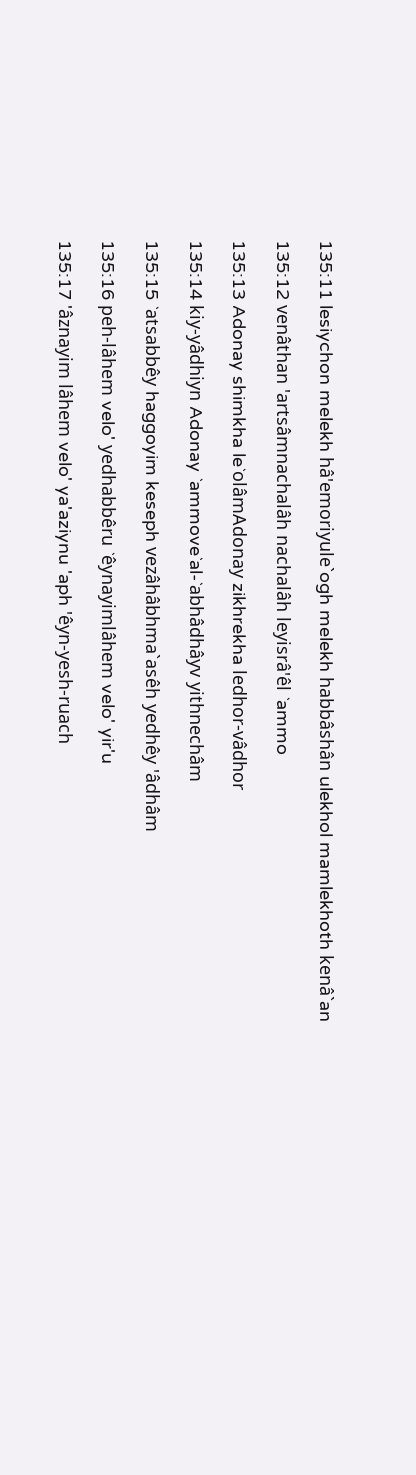135:11 lesiychon melekh hâ'emoriyule`ogh melekh habbâshân ulekhol mamlekhoth kenâ`an

135:12 venâthan 'artsâmnachalâh nachalâh leyisrâ'êl `ammo

135:13 Adonay shimkha le`olâmAdonay zikhrekha ledhor-vâdhor

135:14 kiy-yâdhiyn Adonay `ammove`al-`abhâdhâyv yithnechâm

135:15 `atsabbêy haggoyim keseph vezâhâbhma`asêh yedhêy 'âdhâm

135:16 peh-lâhem velo' yedhabbêru `êynayimlâhem velo' yir'u

135:17 'âznayim lâhem velo' ya'aziynu 'aph 'êyn-yesh-ruach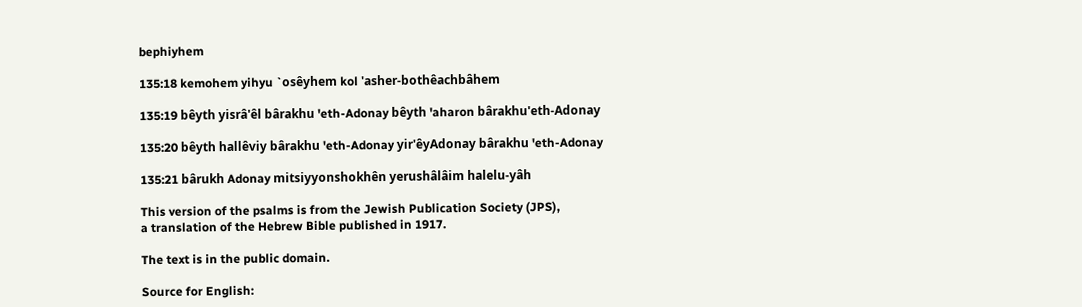bephiyhem

135:18 kemohem yihyu `osêyhem kol 'asher-bothêachbâhem

135:19 bêyth yisrâ'êl bârakhu 'eth-Adonay bêyth 'aharon bârakhu'eth-Adonay

135:20 bêyth hallêviy bârakhu 'eth-Adonay yir'êyAdonay bârakhu 'eth-Adonay

135:21 bârukh Adonay mitsiyyonshokhên yerushâlâim halelu-yâh

This version of the psalms is from the Jewish Publication Society (JPS),
a translation of the Hebrew Bible published in 1917.

The text is in the public domain.

Source for English: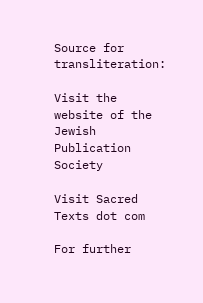Source for transliteration:

Visit the website of the Jewish Publication Society

Visit Sacred Texts dot com

For further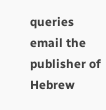queries email the publisher of Hebrew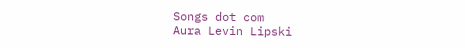Songs dot com
Aura Levin Lipski